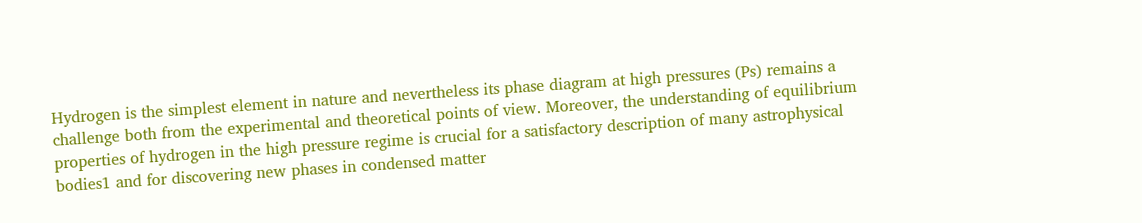Hydrogen is the simplest element in nature and nevertheless its phase diagram at high pressures (Ps) remains a challenge both from the experimental and theoretical points of view. Moreover, the understanding of equilibrium properties of hydrogen in the high pressure regime is crucial for a satisfactory description of many astrophysical bodies1 and for discovering new phases in condensed matter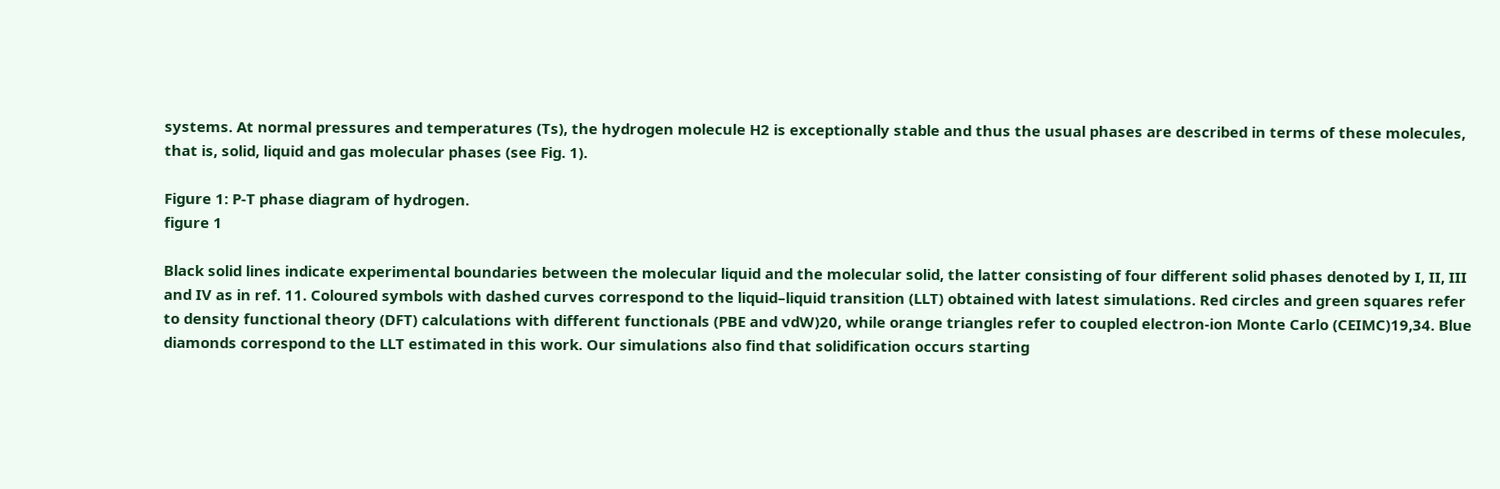systems. At normal pressures and temperatures (Ts), the hydrogen molecule H2 is exceptionally stable and thus the usual phases are described in terms of these molecules, that is, solid, liquid and gas molecular phases (see Fig. 1).

Figure 1: P-T phase diagram of hydrogen.
figure 1

Black solid lines indicate experimental boundaries between the molecular liquid and the molecular solid, the latter consisting of four different solid phases denoted by I, II, III and IV as in ref. 11. Coloured symbols with dashed curves correspond to the liquid–liquid transition (LLT) obtained with latest simulations. Red circles and green squares refer to density functional theory (DFT) calculations with different functionals (PBE and vdW)20, while orange triangles refer to coupled electron-ion Monte Carlo (CEIMC)19,34. Blue diamonds correspond to the LLT estimated in this work. Our simulations also find that solidification occurs starting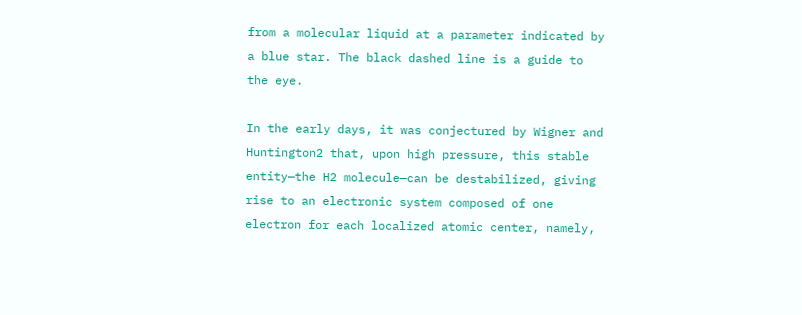from a molecular liquid at a parameter indicated by a blue star. The black dashed line is a guide to the eye.

In the early days, it was conjectured by Wigner and Huntington2 that, upon high pressure, this stable entity—the H2 molecule—can be destabilized, giving rise to an electronic system composed of one electron for each localized atomic center, namely,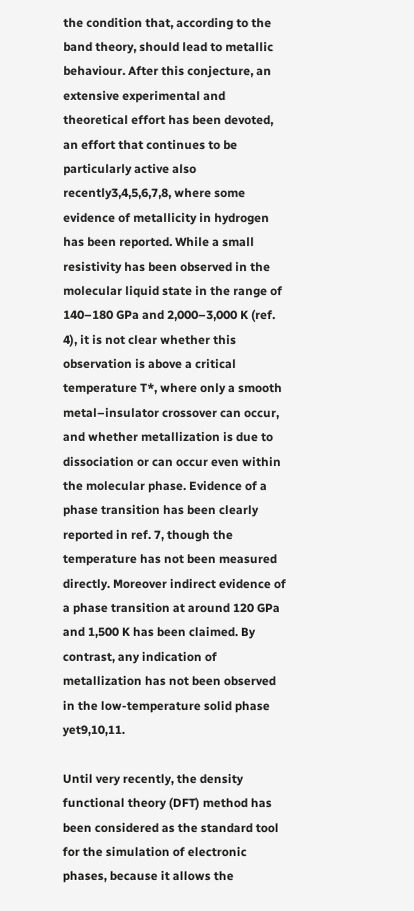the condition that, according to the band theory, should lead to metallic behaviour. After this conjecture, an extensive experimental and theoretical effort has been devoted, an effort that continues to be particularly active also recently3,4,5,6,7,8, where some evidence of metallicity in hydrogen has been reported. While a small resistivity has been observed in the molecular liquid state in the range of 140–180 GPa and 2,000–3,000 K (ref. 4), it is not clear whether this observation is above a critical temperature T*, where only a smooth metal–insulator crossover can occur, and whether metallization is due to dissociation or can occur even within the molecular phase. Evidence of a phase transition has been clearly reported in ref. 7, though the temperature has not been measured directly. Moreover indirect evidence of a phase transition at around 120 GPa and 1,500 K has been claimed. By contrast, any indication of metallization has not been observed in the low-temperature solid phase yet9,10,11.

Until very recently, the density functional theory (DFT) method has been considered as the standard tool for the simulation of electronic phases, because it allows the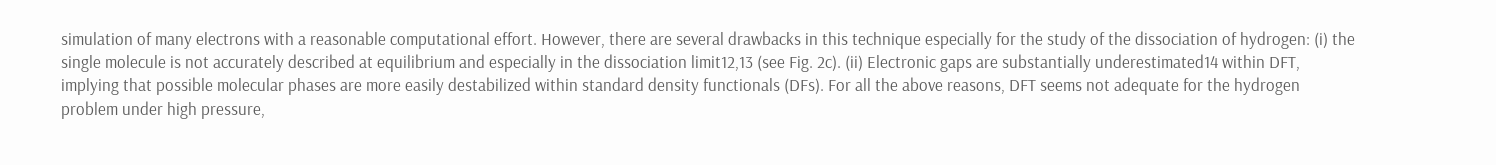simulation of many electrons with a reasonable computational effort. However, there are several drawbacks in this technique especially for the study of the dissociation of hydrogen: (i) the single molecule is not accurately described at equilibrium and especially in the dissociation limit12,13 (see Fig. 2c). (ii) Electronic gaps are substantially underestimated14 within DFT, implying that possible molecular phases are more easily destabilized within standard density functionals (DFs). For all the above reasons, DFT seems not adequate for the hydrogen problem under high pressure,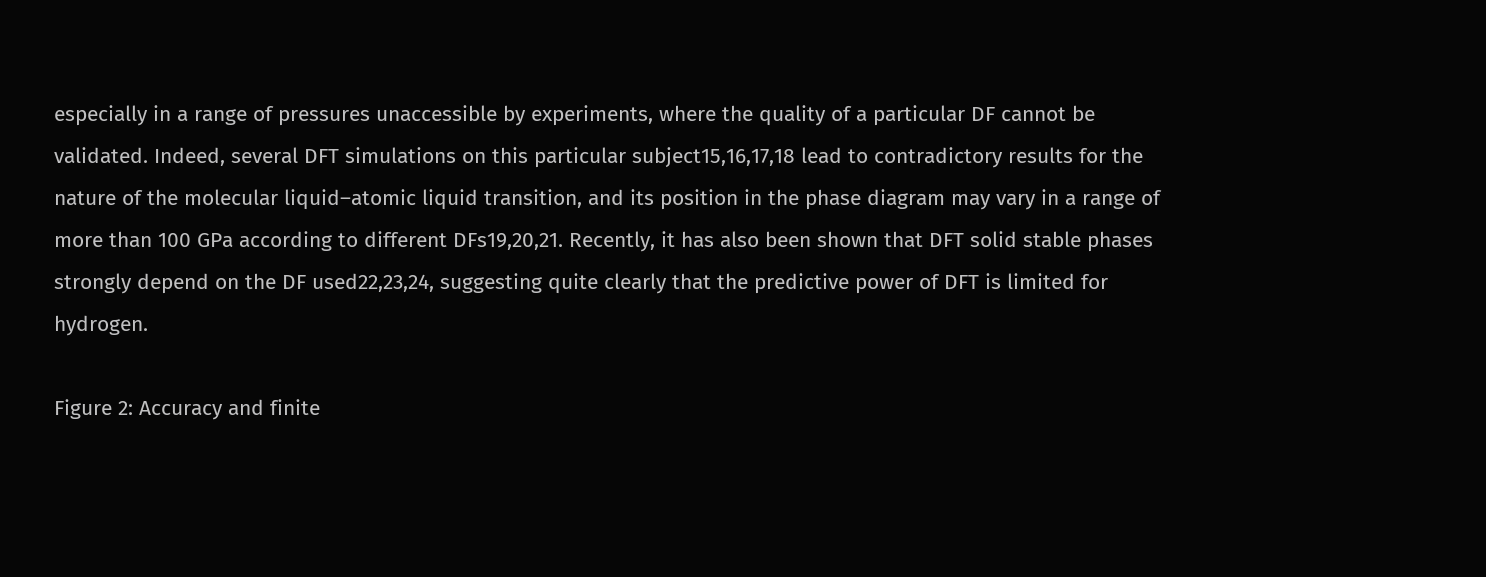especially in a range of pressures unaccessible by experiments, where the quality of a particular DF cannot be validated. Indeed, several DFT simulations on this particular subject15,16,17,18 lead to contradictory results for the nature of the molecular liquid–atomic liquid transition, and its position in the phase diagram may vary in a range of more than 100 GPa according to different DFs19,20,21. Recently, it has also been shown that DFT solid stable phases strongly depend on the DF used22,23,24, suggesting quite clearly that the predictive power of DFT is limited for hydrogen.

Figure 2: Accuracy and finite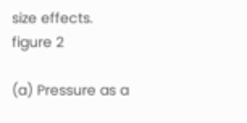size effects.
figure 2

(a) Pressure as a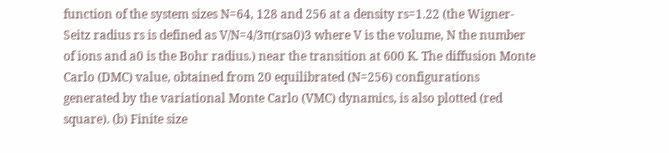function of the system sizes N=64, 128 and 256 at a density rs=1.22 (the Wigner-Seitz radius rs is defined as V/N=4/3π(rsa0)3 where V is the volume, N the number of ions and a0 is the Bohr radius.) near the transition at 600 K. The diffusion Monte Carlo (DMC) value, obtained from 20 equilibrated (N=256) configurations generated by the variational Monte Carlo (VMC) dynamics, is also plotted (red square). (b) Finite size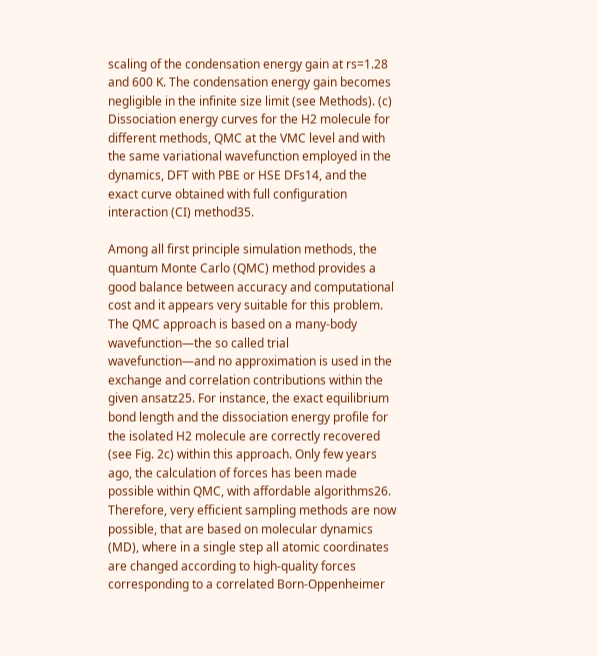scaling of the condensation energy gain at rs=1.28 and 600 K. The condensation energy gain becomes negligible in the infinite size limit (see Methods). (c) Dissociation energy curves for the H2 molecule for different methods, QMC at the VMC level and with the same variational wavefunction employed in the dynamics, DFT with PBE or HSE DFs14, and the exact curve obtained with full configuration interaction (CI) method35.

Among all first principle simulation methods, the quantum Monte Carlo (QMC) method provides a good balance between accuracy and computational cost and it appears very suitable for this problem. The QMC approach is based on a many-body wavefunction—the so called trial wavefunction—and no approximation is used in the exchange and correlation contributions within the given ansatz25. For instance, the exact equilibrium bond length and the dissociation energy profile for the isolated H2 molecule are correctly recovered (see Fig. 2c) within this approach. Only few years ago, the calculation of forces has been made possible within QMC, with affordable algorithms26. Therefore, very efficient sampling methods are now possible, that are based on molecular dynamics (MD), where in a single step all atomic coordinates are changed according to high-quality forces corresponding to a correlated Born-Oppenheimer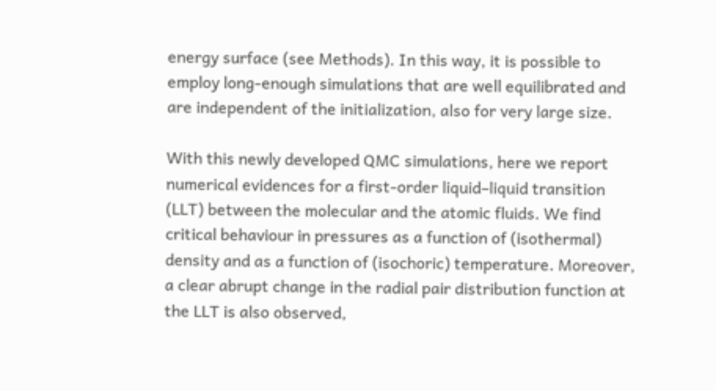energy surface (see Methods). In this way, it is possible to employ long-enough simulations that are well equilibrated and are independent of the initialization, also for very large size.

With this newly developed QMC simulations, here we report numerical evidences for a first-order liquid–liquid transition (LLT) between the molecular and the atomic fluids. We find critical behaviour in pressures as a function of (isothermal) density and as a function of (isochoric) temperature. Moreover, a clear abrupt change in the radial pair distribution function at the LLT is also observed,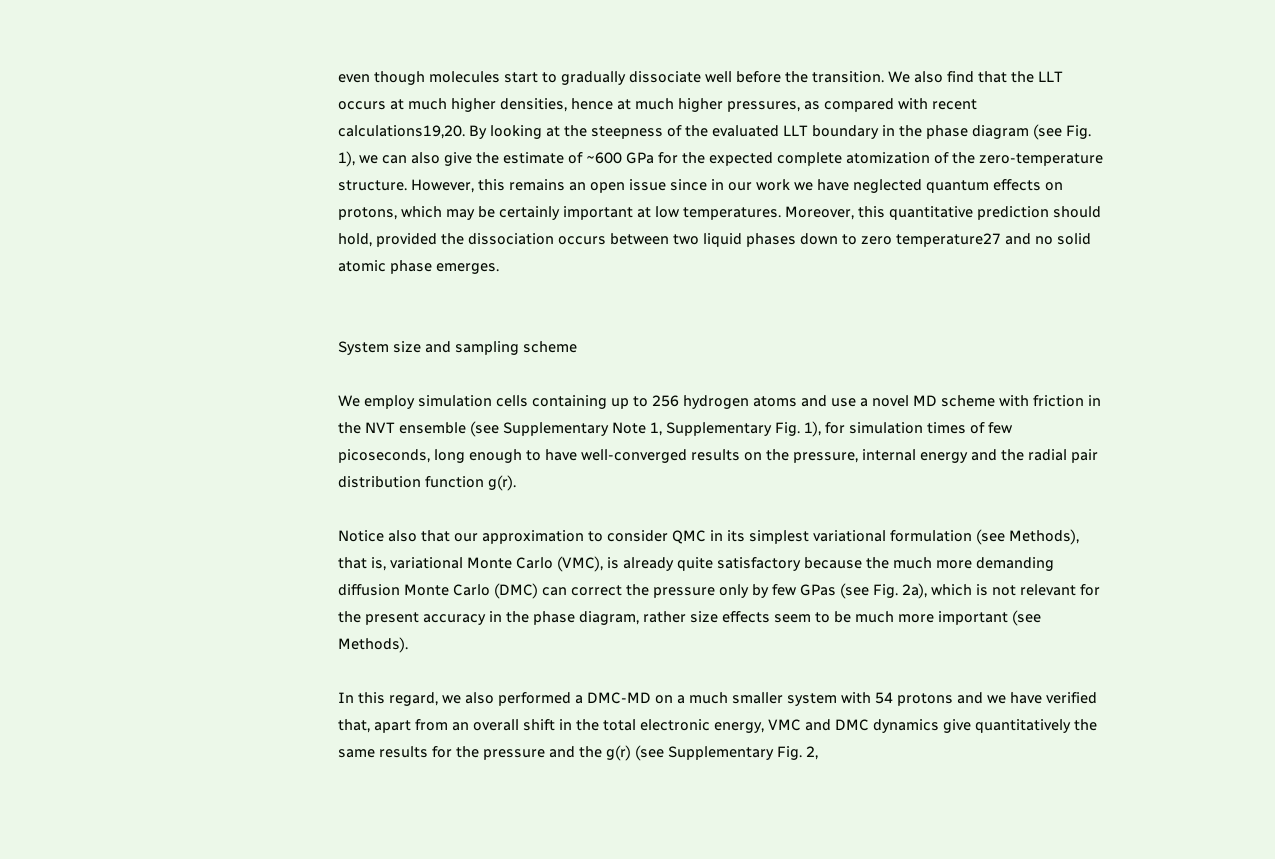even though molecules start to gradually dissociate well before the transition. We also find that the LLT occurs at much higher densities, hence at much higher pressures, as compared with recent calculations19,20. By looking at the steepness of the evaluated LLT boundary in the phase diagram (see Fig. 1), we can also give the estimate of ~600 GPa for the expected complete atomization of the zero-temperature structure. However, this remains an open issue since in our work we have neglected quantum effects on protons, which may be certainly important at low temperatures. Moreover, this quantitative prediction should hold, provided the dissociation occurs between two liquid phases down to zero temperature27 and no solid atomic phase emerges.


System size and sampling scheme

We employ simulation cells containing up to 256 hydrogen atoms and use a novel MD scheme with friction in the NVT ensemble (see Supplementary Note 1, Supplementary Fig. 1), for simulation times of few picoseconds, long enough to have well-converged results on the pressure, internal energy and the radial pair distribution function g(r).

Notice also that our approximation to consider QMC in its simplest variational formulation (see Methods), that is, variational Monte Carlo (VMC), is already quite satisfactory because the much more demanding diffusion Monte Carlo (DMC) can correct the pressure only by few GPas (see Fig. 2a), which is not relevant for the present accuracy in the phase diagram, rather size effects seem to be much more important (see Methods).

In this regard, we also performed a DMC-MD on a much smaller system with 54 protons and we have verified that, apart from an overall shift in the total electronic energy, VMC and DMC dynamics give quantitatively the same results for the pressure and the g(r) (see Supplementary Fig. 2,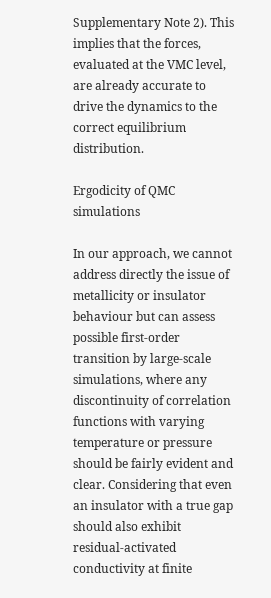Supplementary Note 2). This implies that the forces, evaluated at the VMC level, are already accurate to drive the dynamics to the correct equilibrium distribution.

Ergodicity of QMC simulations

In our approach, we cannot address directly the issue of metallicity or insulator behaviour but can assess possible first-order transition by large-scale simulations, where any discontinuity of correlation functions with varying temperature or pressure should be fairly evident and clear. Considering that even an insulator with a true gap should also exhibit residual-activated conductivity at finite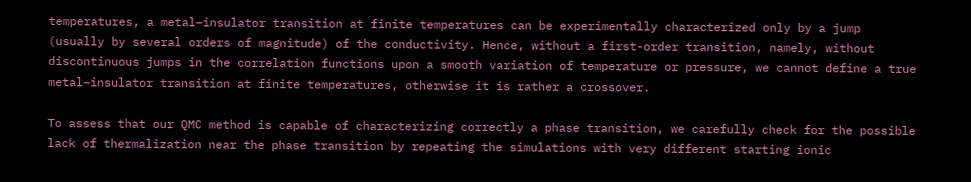temperatures, a metal–insulator transition at finite temperatures can be experimentally characterized only by a jump (usually by several orders of magnitude) of the conductivity. Hence, without a first-order transition, namely, without discontinuous jumps in the correlation functions upon a smooth variation of temperature or pressure, we cannot define a true metal–insulator transition at finite temperatures, otherwise it is rather a crossover.

To assess that our QMC method is capable of characterizing correctly a phase transition, we carefully check for the possible lack of thermalization near the phase transition by repeating the simulations with very different starting ionic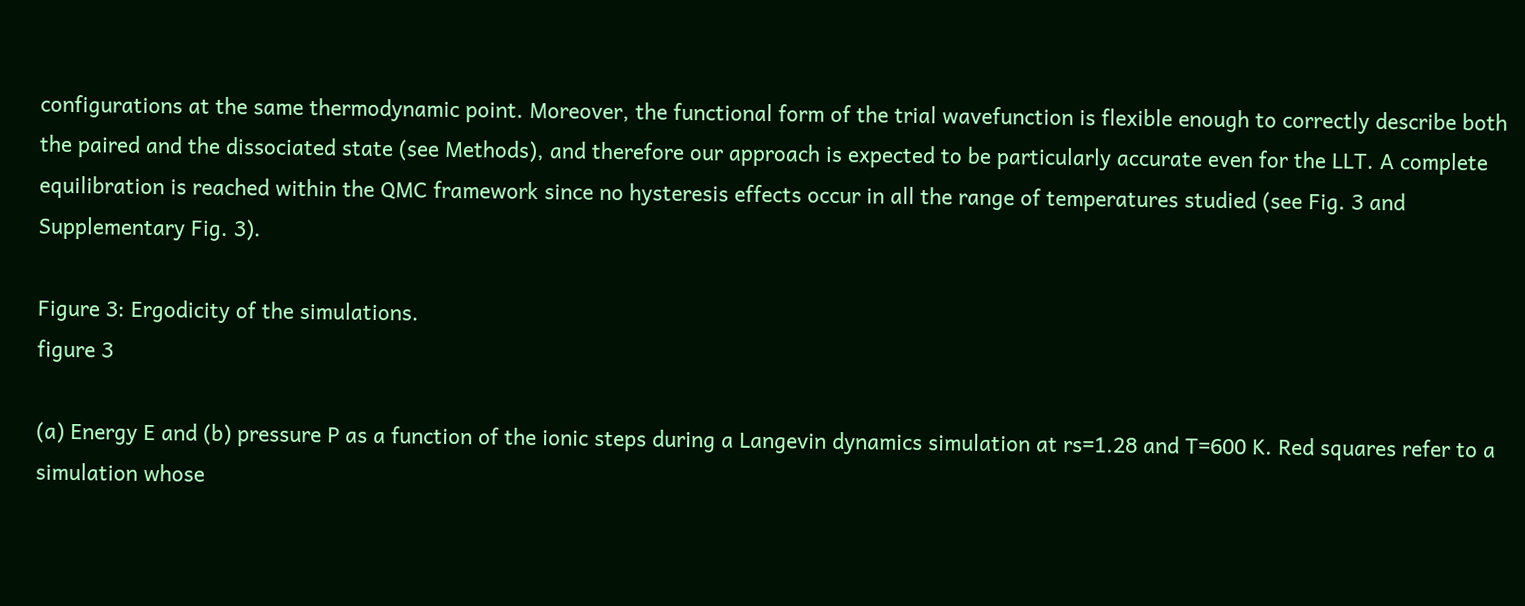configurations at the same thermodynamic point. Moreover, the functional form of the trial wavefunction is flexible enough to correctly describe both the paired and the dissociated state (see Methods), and therefore our approach is expected to be particularly accurate even for the LLT. A complete equilibration is reached within the QMC framework since no hysteresis effects occur in all the range of temperatures studied (see Fig. 3 and Supplementary Fig. 3).

Figure 3: Ergodicity of the simulations.
figure 3

(a) Energy E and (b) pressure P as a function of the ionic steps during a Langevin dynamics simulation at rs=1.28 and T=600 K. Red squares refer to a simulation whose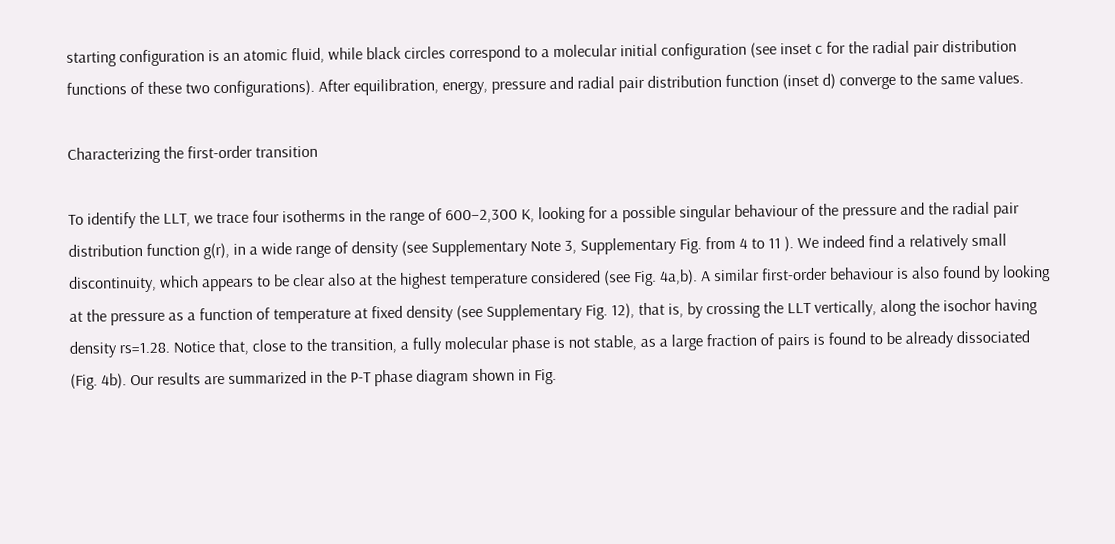starting configuration is an atomic fluid, while black circles correspond to a molecular initial configuration (see inset c for the radial pair distribution functions of these two configurations). After equilibration, energy, pressure and radial pair distribution function (inset d) converge to the same values.

Characterizing the first-order transition

To identify the LLT, we trace four isotherms in the range of 600–2,300 K, looking for a possible singular behaviour of the pressure and the radial pair distribution function g(r), in a wide range of density (see Supplementary Note 3, Supplementary Fig. from 4 to 11 ). We indeed find a relatively small discontinuity, which appears to be clear also at the highest temperature considered (see Fig. 4a,b). A similar first-order behaviour is also found by looking at the pressure as a function of temperature at fixed density (see Supplementary Fig. 12), that is, by crossing the LLT vertically, along the isochor having density rs=1.28. Notice that, close to the transition, a fully molecular phase is not stable, as a large fraction of pairs is found to be already dissociated (Fig. 4b). Our results are summarized in the P-T phase diagram shown in Fig.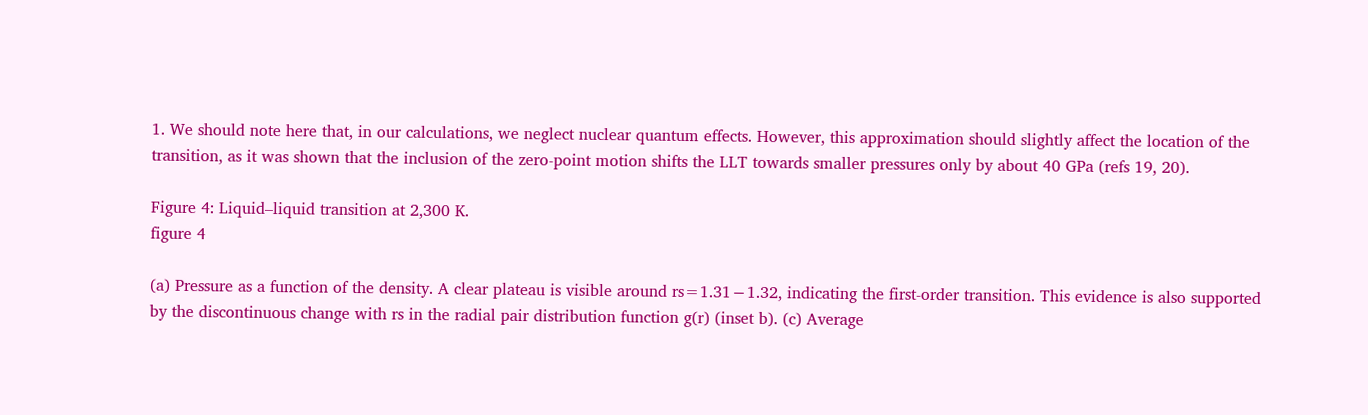1. We should note here that, in our calculations, we neglect nuclear quantum effects. However, this approximation should slightly affect the location of the transition, as it was shown that the inclusion of the zero-point motion shifts the LLT towards smaller pressures only by about 40 GPa (refs 19, 20).

Figure 4: Liquid–liquid transition at 2,300 K.
figure 4

(a) Pressure as a function of the density. A clear plateau is visible around rs=1.31−1.32, indicating the first-order transition. This evidence is also supported by the discontinuous change with rs in the radial pair distribution function g(r) (inset b). (c) Average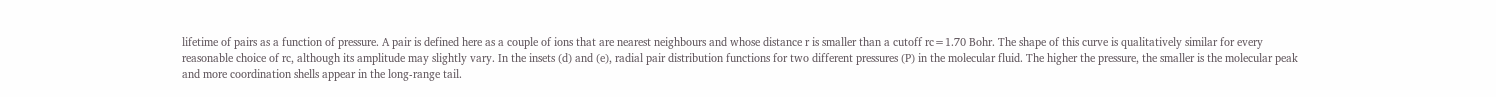lifetime of pairs as a function of pressure. A pair is defined here as a couple of ions that are nearest neighbours and whose distance r is smaller than a cutoff rc=1.70 Bohr. The shape of this curve is qualitatively similar for every reasonable choice of rc, although its amplitude may slightly vary. In the insets (d) and (e), radial pair distribution functions for two different pressures (P) in the molecular fluid. The higher the pressure, the smaller is the molecular peak and more coordination shells appear in the long-range tail.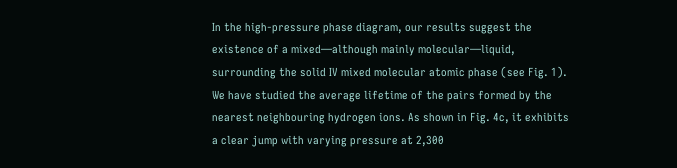In the high-pressure phase diagram, our results suggest the existence of a mixed—although mainly molecular—liquid, surrounding the solid IV mixed molecular atomic phase (see Fig. 1). We have studied the average lifetime of the pairs formed by the nearest neighbouring hydrogen ions. As shown in Fig. 4c, it exhibits a clear jump with varying pressure at 2,300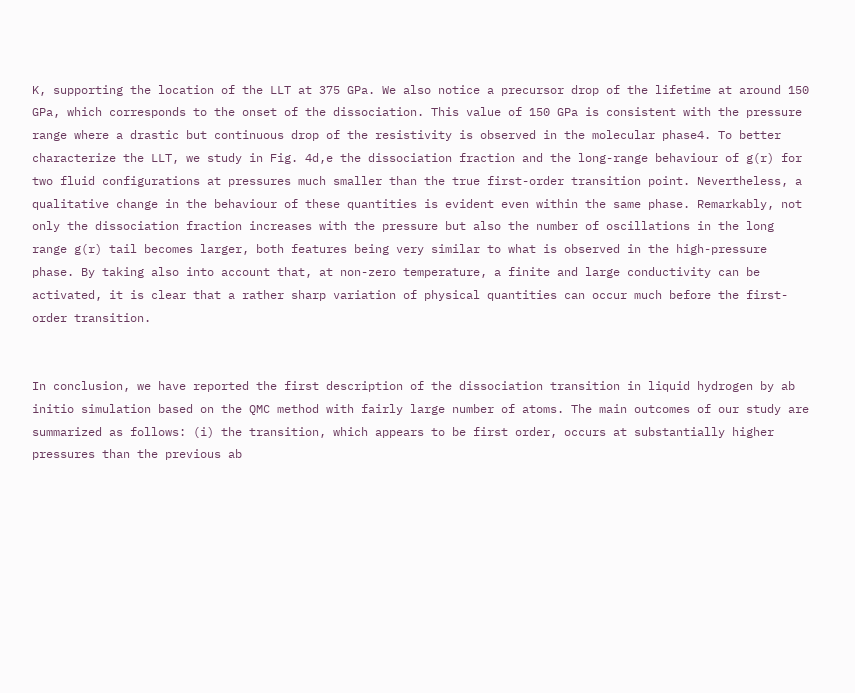K, supporting the location of the LLT at 375 GPa. We also notice a precursor drop of the lifetime at around 150 GPa, which corresponds to the onset of the dissociation. This value of 150 GPa is consistent with the pressure range where a drastic but continuous drop of the resistivity is observed in the molecular phase4. To better characterize the LLT, we study in Fig. 4d,e the dissociation fraction and the long-range behaviour of g(r) for two fluid configurations at pressures much smaller than the true first-order transition point. Nevertheless, a qualitative change in the behaviour of these quantities is evident even within the same phase. Remarkably, not only the dissociation fraction increases with the pressure but also the number of oscillations in the long range g(r) tail becomes larger, both features being very similar to what is observed in the high-pressure phase. By taking also into account that, at non-zero temperature, a finite and large conductivity can be activated, it is clear that a rather sharp variation of physical quantities can occur much before the first-order transition.


In conclusion, we have reported the first description of the dissociation transition in liquid hydrogen by ab initio simulation based on the QMC method with fairly large number of atoms. The main outcomes of our study are summarized as follows: (i) the transition, which appears to be first order, occurs at substantially higher pressures than the previous ab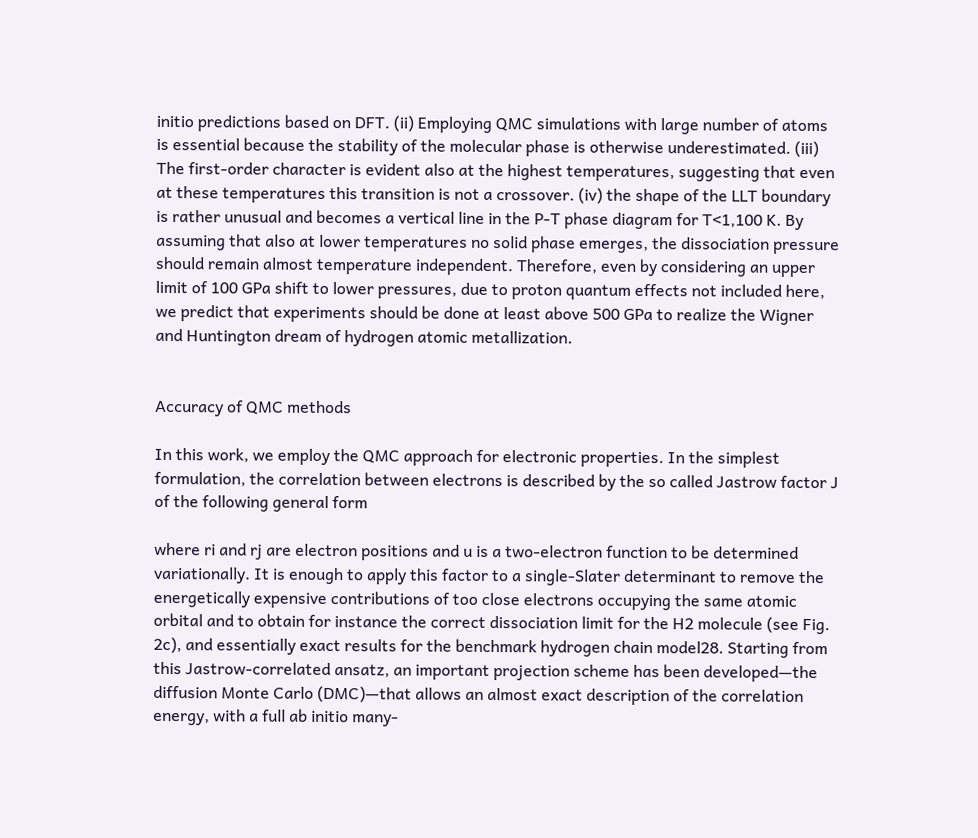initio predictions based on DFT. (ii) Employing QMC simulations with large number of atoms is essential because the stability of the molecular phase is otherwise underestimated. (iii) The first-order character is evident also at the highest temperatures, suggesting that even at these temperatures this transition is not a crossover. (iv) the shape of the LLT boundary is rather unusual and becomes a vertical line in the P-T phase diagram for T<1,100 K. By assuming that also at lower temperatures no solid phase emerges, the dissociation pressure should remain almost temperature independent. Therefore, even by considering an upper limit of 100 GPa shift to lower pressures, due to proton quantum effects not included here, we predict that experiments should be done at least above 500 GPa to realize the Wigner and Huntington dream of hydrogen atomic metallization.


Accuracy of QMC methods

In this work, we employ the QMC approach for electronic properties. In the simplest formulation, the correlation between electrons is described by the so called Jastrow factor J of the following general form

where ri and rj are electron positions and u is a two-electron function to be determined variationally. It is enough to apply this factor to a single-Slater determinant to remove the energetically expensive contributions of too close electrons occupying the same atomic orbital and to obtain for instance the correct dissociation limit for the H2 molecule (see Fig. 2c), and essentially exact results for the benchmark hydrogen chain model28. Starting from this Jastrow-correlated ansatz, an important projection scheme has been developed—the diffusion Monte Carlo (DMC)—that allows an almost exact description of the correlation energy, with a full ab initio many-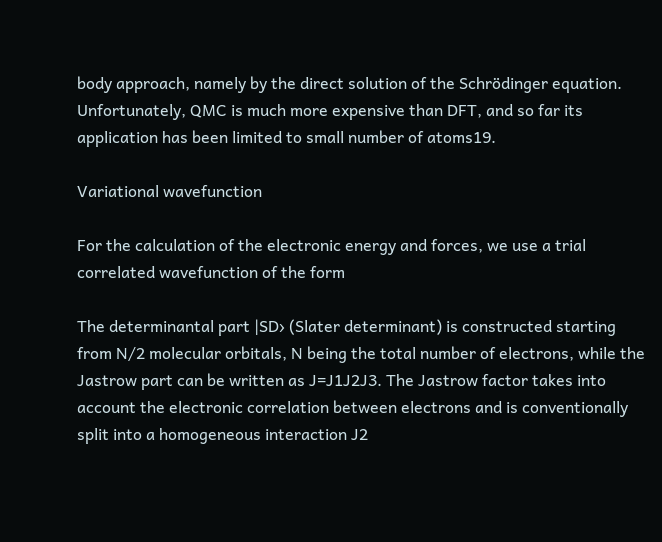body approach, namely by the direct solution of the Schrödinger equation. Unfortunately, QMC is much more expensive than DFT, and so far its application has been limited to small number of atoms19.

Variational wavefunction

For the calculation of the electronic energy and forces, we use a trial correlated wavefunction of the form

The determinantal part |SD› (Slater determinant) is constructed starting from N/2 molecular orbitals, N being the total number of electrons, while the Jastrow part can be written as J=J1J2J3. The Jastrow factor takes into account the electronic correlation between electrons and is conventionally split into a homogeneous interaction J2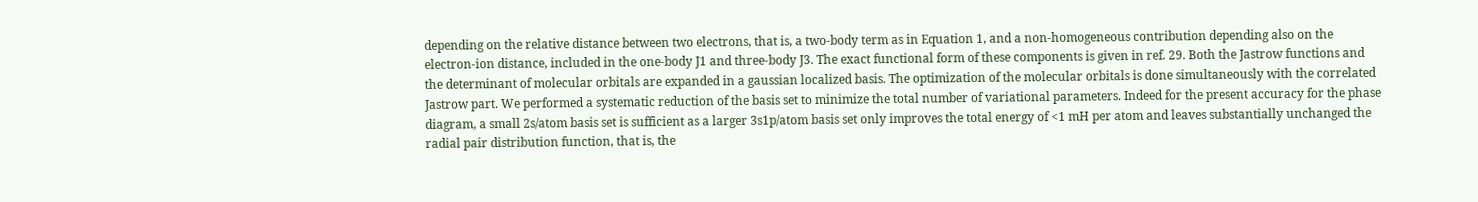depending on the relative distance between two electrons, that is, a two-body term as in Equation 1, and a non-homogeneous contribution depending also on the electron-ion distance, included in the one-body J1 and three-body J3. The exact functional form of these components is given in ref. 29. Both the Jastrow functions and the determinant of molecular orbitals are expanded in a gaussian localized basis. The optimization of the molecular orbitals is done simultaneously with the correlated Jastrow part. We performed a systematic reduction of the basis set to minimize the total number of variational parameters. Indeed for the present accuracy for the phase diagram, a small 2s/atom basis set is sufficient as a larger 3s1p/atom basis set only improves the total energy of <1 mH per atom and leaves substantially unchanged the radial pair distribution function, that is, the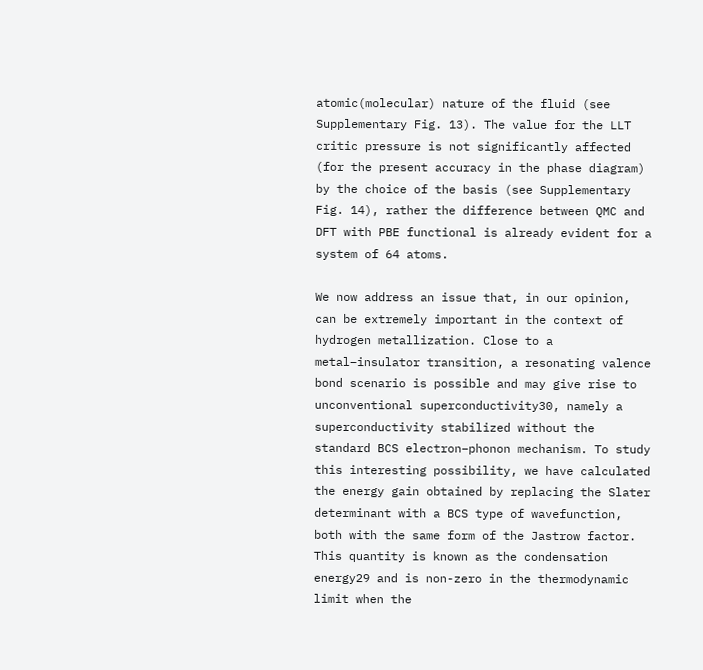atomic(molecular) nature of the fluid (see Supplementary Fig. 13). The value for the LLT critic pressure is not significantly affected (for the present accuracy in the phase diagram) by the choice of the basis (see Supplementary Fig. 14), rather the difference between QMC and DFT with PBE functional is already evident for a system of 64 atoms.

We now address an issue that, in our opinion, can be extremely important in the context of hydrogen metallization. Close to a metal–insulator transition, a resonating valence bond scenario is possible and may give rise to unconventional superconductivity30, namely a superconductivity stabilized without the standard BCS electron–phonon mechanism. To study this interesting possibility, we have calculated the energy gain obtained by replacing the Slater determinant with a BCS type of wavefunction, both with the same form of the Jastrow factor. This quantity is known as the condensation energy29 and is non-zero in the thermodynamic limit when the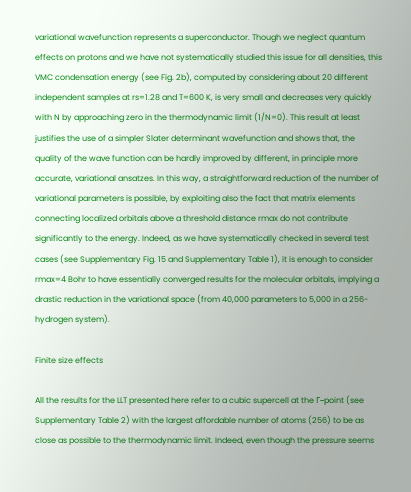variational wavefunction represents a superconductor. Though we neglect quantum effects on protons and we have not systematically studied this issue for all densities, this VMC condensation energy (see Fig. 2b), computed by considering about 20 different independent samples at rs=1.28 and T=600 K, is very small and decreases very quickly with N by approaching zero in the thermodynamic limit (1/N=0). This result at least justifies the use of a simpler Slater determinant wavefunction and shows that, the quality of the wave function can be hardly improved by different, in principle more accurate, variational ansatzes. In this way, a straightforward reduction of the number of variational parameters is possible, by exploiting also the fact that matrix elements connecting localized orbitals above a threshold distance rmax do not contribute significantly to the energy. Indeed, as we have systematically checked in several test cases (see Supplementary Fig. 15 and Supplementary Table 1), it is enough to consider rmax=4 Bohr to have essentially converged results for the molecular orbitals, implying a drastic reduction in the variational space (from 40,000 parameters to 5,000 in a 256-hydrogen system).

Finite size effects

All the results for the LLT presented here refer to a cubic supercell at the Γ–point (see Supplementary Table 2) with the largest affordable number of atoms (256) to be as close as possible to the thermodynamic limit. Indeed, even though the pressure seems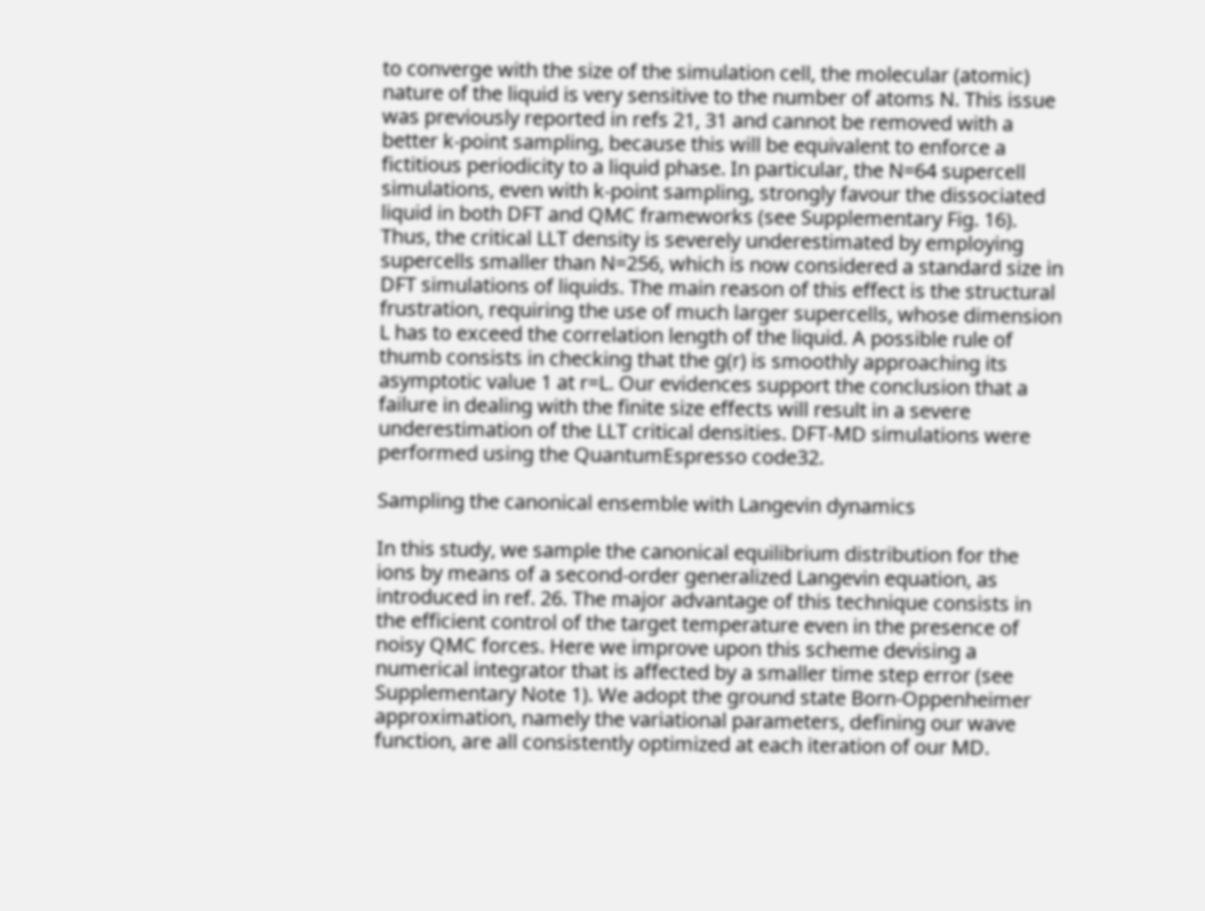to converge with the size of the simulation cell, the molecular (atomic) nature of the liquid is very sensitive to the number of atoms N. This issue was previously reported in refs 21, 31 and cannot be removed with a better k-point sampling, because this will be equivalent to enforce a fictitious periodicity to a liquid phase. In particular, the N=64 supercell simulations, even with k-point sampling, strongly favour the dissociated liquid in both DFT and QMC frameworks (see Supplementary Fig. 16). Thus, the critical LLT density is severely underestimated by employing supercells smaller than N=256, which is now considered a standard size in DFT simulations of liquids. The main reason of this effect is the structural frustration, requiring the use of much larger supercells, whose dimension L has to exceed the correlation length of the liquid. A possible rule of thumb consists in checking that the g(r) is smoothly approaching its asymptotic value 1 at r=L. Our evidences support the conclusion that a failure in dealing with the finite size effects will result in a severe underestimation of the LLT critical densities. DFT-MD simulations were performed using the QuantumEspresso code32.

Sampling the canonical ensemble with Langevin dynamics

In this study, we sample the canonical equilibrium distribution for the ions by means of a second-order generalized Langevin equation, as introduced in ref. 26. The major advantage of this technique consists in the efficient control of the target temperature even in the presence of noisy QMC forces. Here we improve upon this scheme devising a numerical integrator that is affected by a smaller time step error (see Supplementary Note 1). We adopt the ground state Born-Oppenheimer approximation, namely the variational parameters, defining our wave function, are all consistently optimized at each iteration of our MD.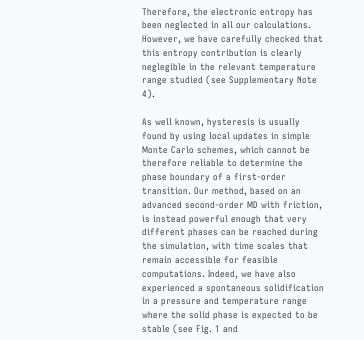Therefore, the electronic entropy has been neglected in all our calculations. However, we have carefully checked that this entropy contribution is clearly neglegible in the relevant temperature range studied (see Supplementary Note 4).

As well known, hysteresis is usually found by using local updates in simple Monte Carlo schemes, which cannot be therefore reliable to determine the phase boundary of a first-order transition. Our method, based on an advanced second-order MD with friction, is instead powerful enough that very different phases can be reached during the simulation, with time scales that remain accessible for feasible computations. Indeed, we have also experienced a spontaneous solidification in a pressure and temperature range where the solid phase is expected to be stable (see Fig. 1 and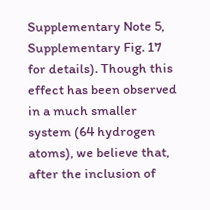Supplementary Note 5, Supplementary Fig. 17 for details). Though this effect has been observed in a much smaller system (64 hydrogen atoms), we believe that, after the inclusion of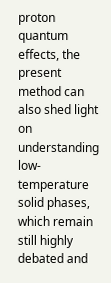proton quantum effects, the present method can also shed light on understanding low-temperature solid phases, which remain still highly debated and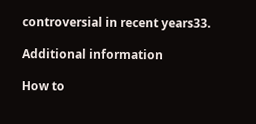controversial in recent years33.

Additional information

How to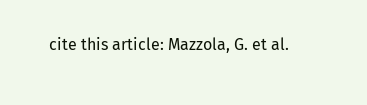cite this article: Mazzola, G. et al.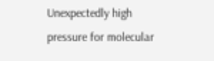Unexpectedly high pressure for molecular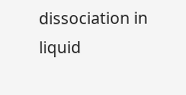dissociation in liquid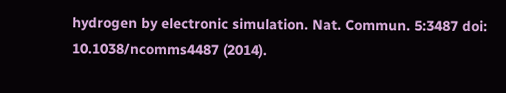hydrogen by electronic simulation. Nat. Commun. 5:3487 doi: 10.1038/ncomms4487 (2014).